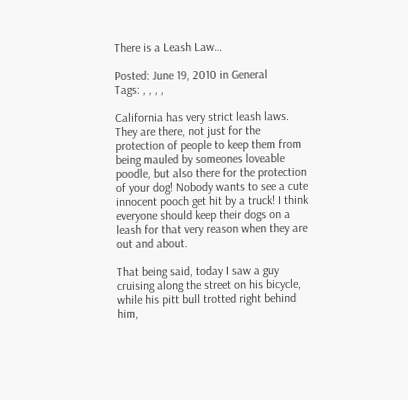There is a Leash Law…

Posted: June 19, 2010 in General
Tags: , , , ,

California has very strict leash laws. They are there, not just for the protection of people to keep them from being mauled by someones loveable poodle, but also there for the protection of your dog! Nobody wants to see a cute innocent pooch get hit by a truck! I think everyone should keep their dogs on a leash for that very reason when they are out and about.

That being said, today I saw a guy cruising along the street on his bicycle, while his pitt bull trotted right behind him,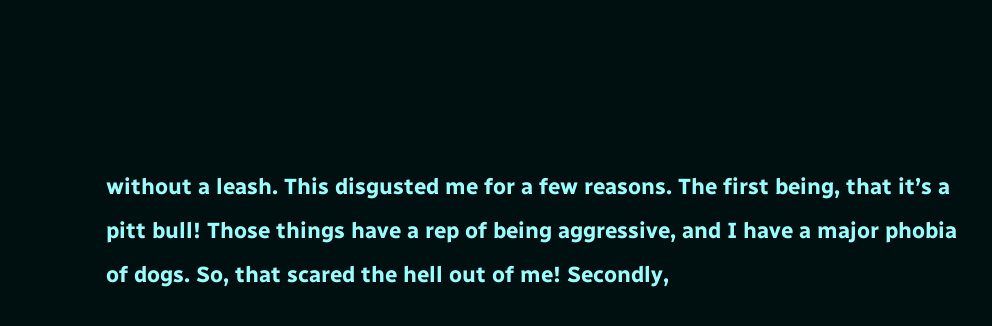without a leash. This disgusted me for a few reasons. The first being, that it’s a pitt bull! Those things have a rep of being aggressive, and I have a major phobia of dogs. So, that scared the hell out of me! Secondly,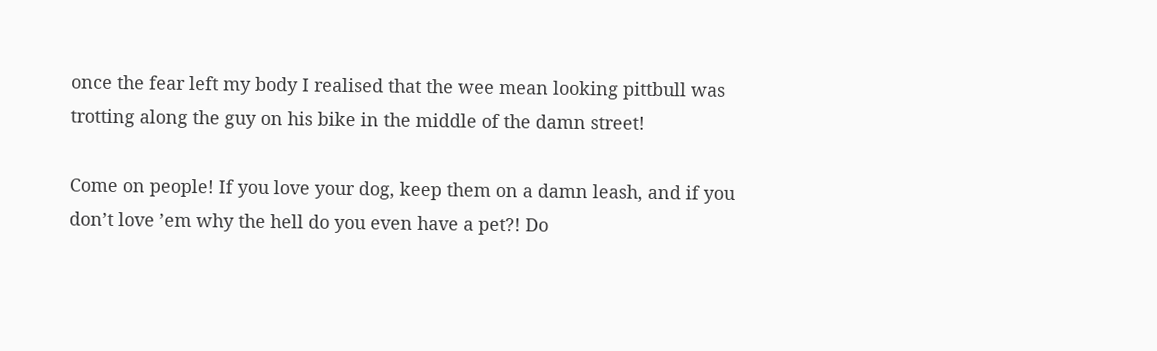once the fear left my body I realised that the wee mean looking pittbull was trotting along the guy on his bike in the middle of the damn street!

Come on people! If you love your dog, keep them on a damn leash, and if you don’t love ’em why the hell do you even have a pet?! Do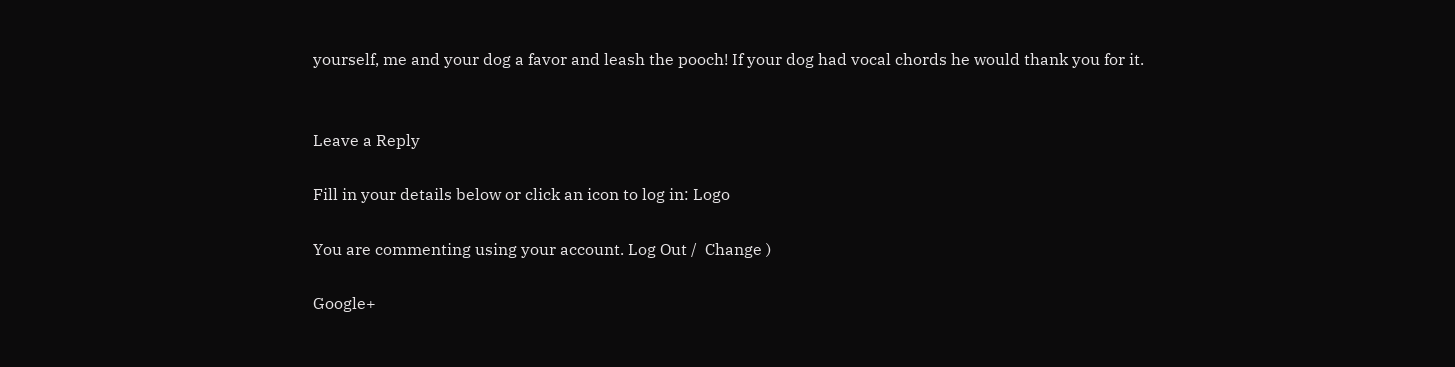yourself, me and your dog a favor and leash the pooch! If your dog had vocal chords he would thank you for it.


Leave a Reply

Fill in your details below or click an icon to log in: Logo

You are commenting using your account. Log Out /  Change )

Google+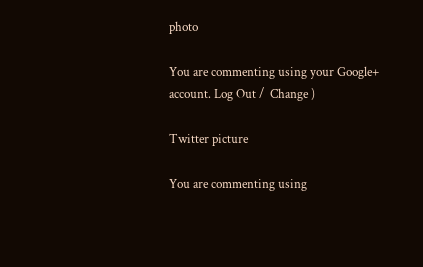photo

You are commenting using your Google+ account. Log Out /  Change )

Twitter picture

You are commenting using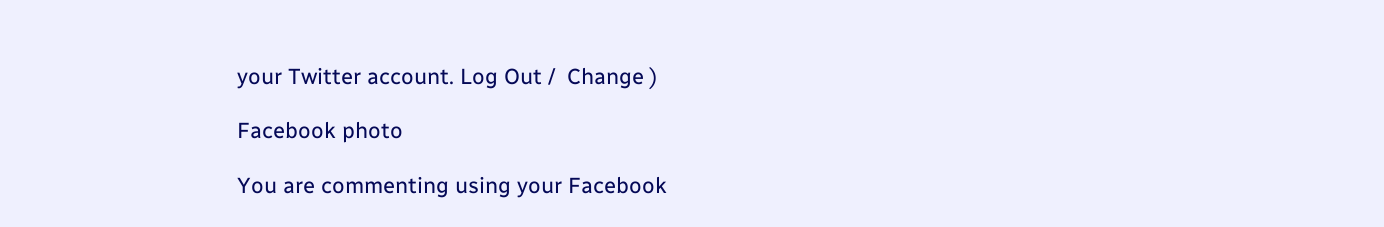your Twitter account. Log Out /  Change )

Facebook photo

You are commenting using your Facebook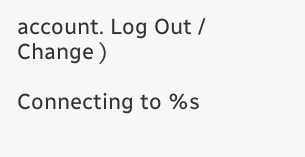account. Log Out /  Change )

Connecting to %s